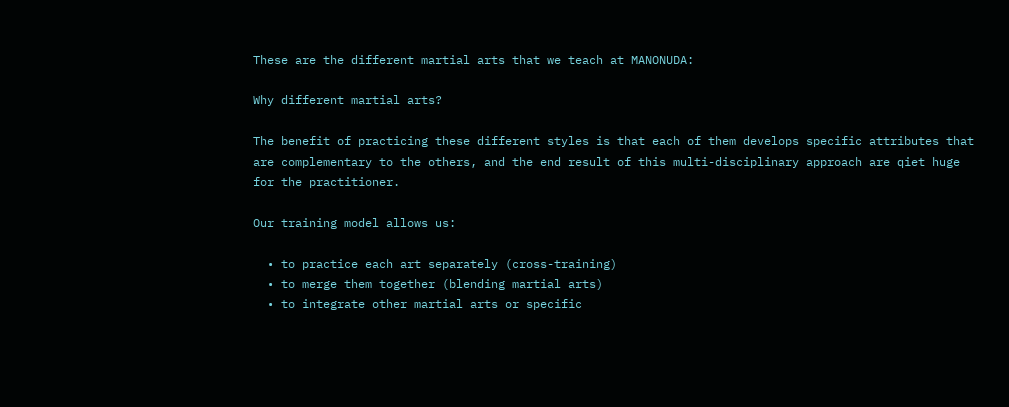These are the different martial arts that we teach at MANONUDA:

Why different martial arts?

The benefit of practicing these different styles is that each of them develops specific attributes that are complementary to the others, and the end result of this multi-disciplinary approach are qiet huge for the practitioner.

Our training model allows us:

  • to practice each art separately (cross-training)
  • to merge them together (blending martial arts)
  • to integrate other martial arts or specific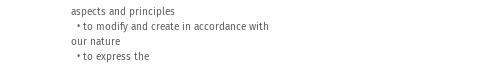aspects and principles
  • to modify and create in accordance with our nature
  • to express the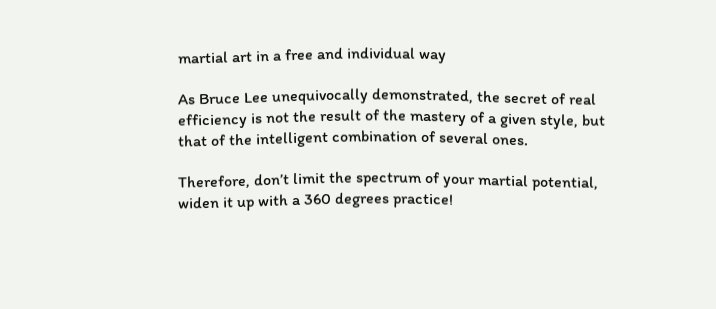martial art in a free and individual way

As Bruce Lee unequivocally demonstrated, the secret of real efficiency is not the result of the mastery of a given style, but that of the intelligent combination of several ones.

Therefore, don’t limit the spectrum of your martial potential, widen it up with a 360 degrees practice!